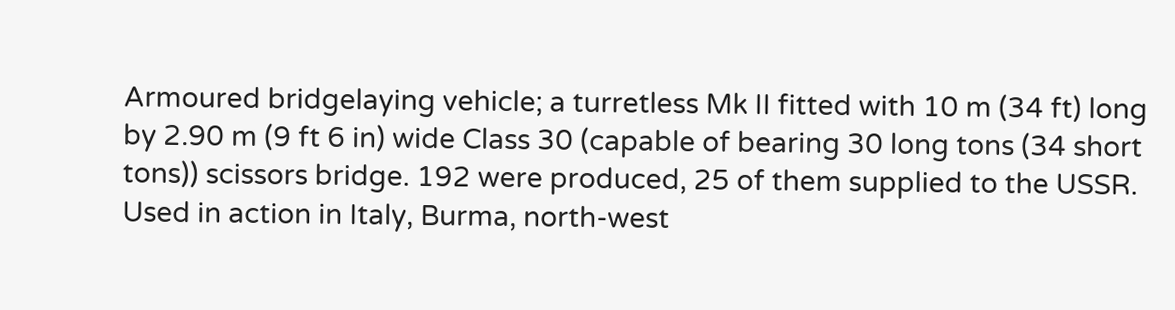Armoured bridgelaying vehicle; a turretless Mk II fitted with 10 m (34 ft) long by 2.90 m (9 ft 6 in) wide Class 30 (capable of bearing 30 long tons (34 short tons)) scissors bridge. 192 were produced, 25 of them supplied to the USSR. Used in action in Italy, Burma, north-west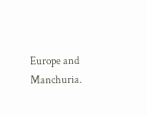Europe and Manchuria.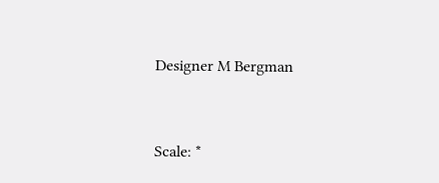Designer M Bergman


Scale: *